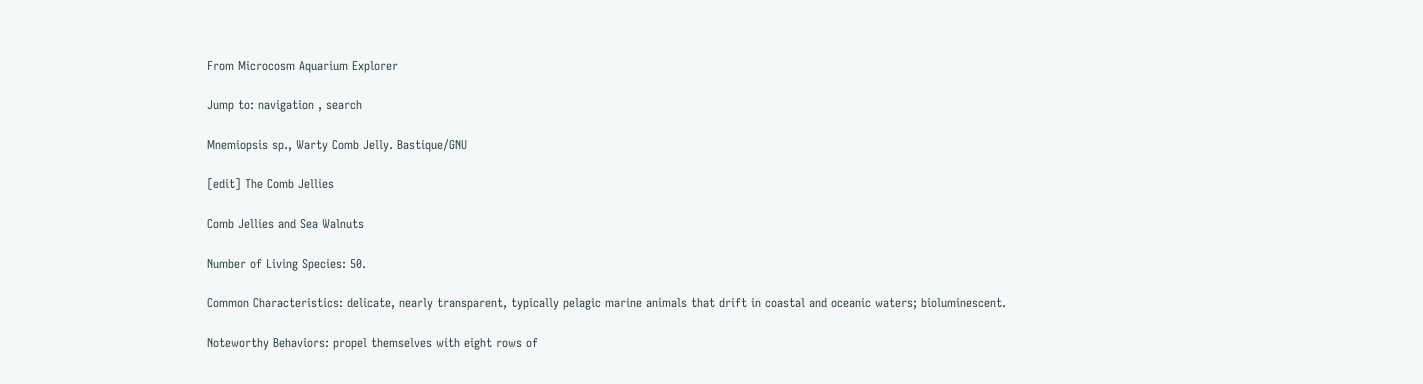From Microcosm Aquarium Explorer

Jump to: navigation , search

Mnemiopsis sp., Warty Comb Jelly. Bastique/GNU

[edit] The Comb Jellies

Comb Jellies and Sea Walnuts

Number of Living Species: 50.

Common Characteristics: delicate, nearly transparent, typically pelagic marine animals that drift in coastal and oceanic waters; bioluminescent.

Noteworthy Behaviors: propel themselves with eight rows of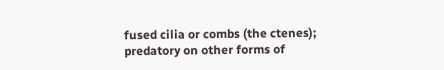fused cilia or combs (the ctenes); predatory on other forms of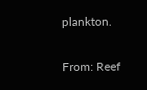plankton.

From: Reef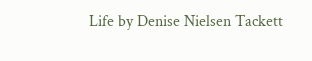Life by Denise Nielsen Tackett